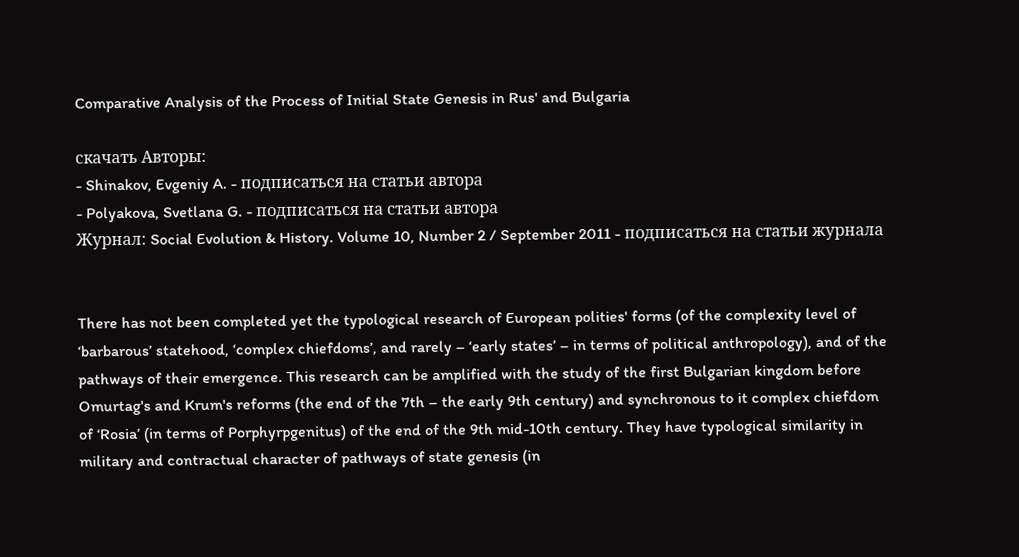Comparative Analysis of the Process of Initial State Genesis in Rus' and Bulgaria

скачать Авторы:
- Shinakov, Evgeniy A. - подписаться на статьи автора
- Polyakova, Svetlana G. - подписаться на статьи автора
Журнал: Social Evolution & History. Volume 10, Number 2 / September 2011 - подписаться на статьи журнала


There has not been completed yet the typological research of European polities' forms (of the complexity level of ‘barbarous’ statehood, ‘complex chiefdoms’, and rarely – ‘early states’ – in terms of political anthropology), and of the pathways of their emergence. This research can be amplified with the study of the first Bulgarian kingdom before Omurtag's and Krum's reforms (the end of the 7th – the early 9th century) and synchronous to it complex chiefdom of ‘Rosia’ (in terms of Porphyrpgenitus) of the end of the 9th mid-10th century. They have typological similarity in military and contractual character of pathways of state genesis (in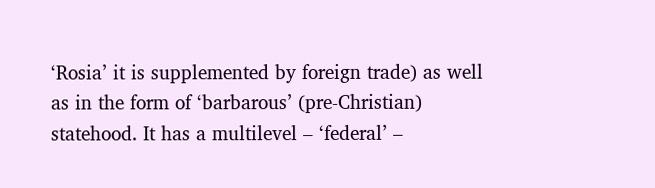‘Rosia’ it is supplemented by foreign trade) as well as in the form of ‘barbarous’ (pre-Christian) statehood. It has a multilevel – ‘federal’ –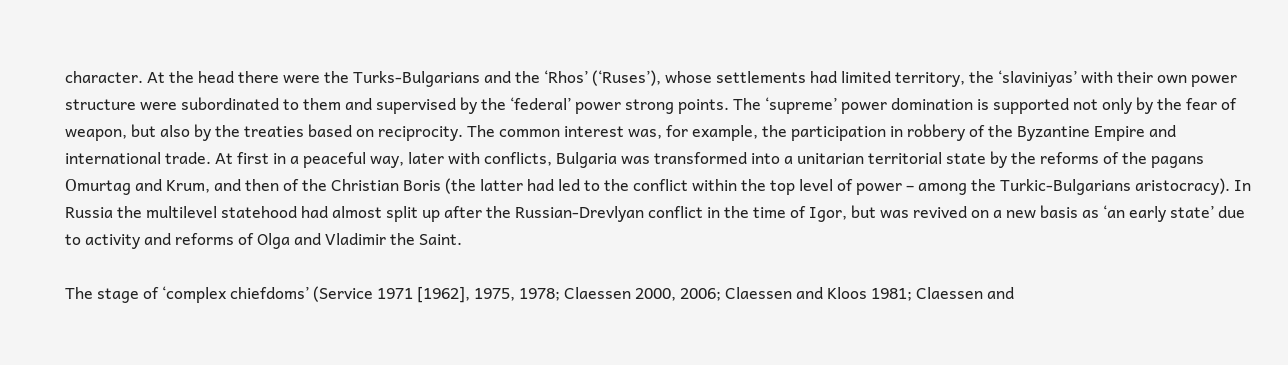character. At the head there were the Turks-Bulgarians and the ‘Rhos’ (‘Ruses’), whose settlements had limited territory, the ‘slaviniyas’ with their own power structure were subordinated to them and supervised by the ‘federal’ power strong points. The ‘supreme’ power domination is supported not only by the fear of weapon, but also by the treaties based on reciprocity. The common interest was, for example, the participation in robbery of the Byzantine Empire and international trade. At first in a peaceful way, later with conflicts, Bulgaria was transformed into a unitarian territorial state by the reforms of the pagans Оmurtag and Krum, and then of the Christian Boris (the latter had led to the conflict within the top level of power – among the Turkic-Bulgarians aristocracy). In Russia the multilevel statehood had almost split up after the Russian-Drevlyan conflict in the time of Igor, but was revived on a new basis as ‘an early state’ due to activity and reforms of Olga and Vladimir the Saint.

The stage of ‘complex chiefdoms’ (Service 1971 [1962], 1975, 1978; Claessen 2000, 2006; Claessen and Kloos 1981; Claessen and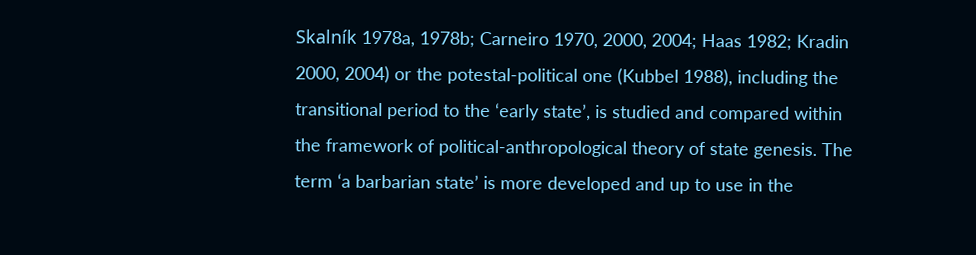Skalník 1978a, 1978b; Carneiro 1970, 2000, 2004; Haas 1982; Kradin 2000, 2004) or the potestal-political one (Kubbel 1988), including the transitional period to the ‘early state’, is studied and compared within the framework of political-anthropological theory of state genesis. The term ‘a barbarian state’ is more developed and up to use in the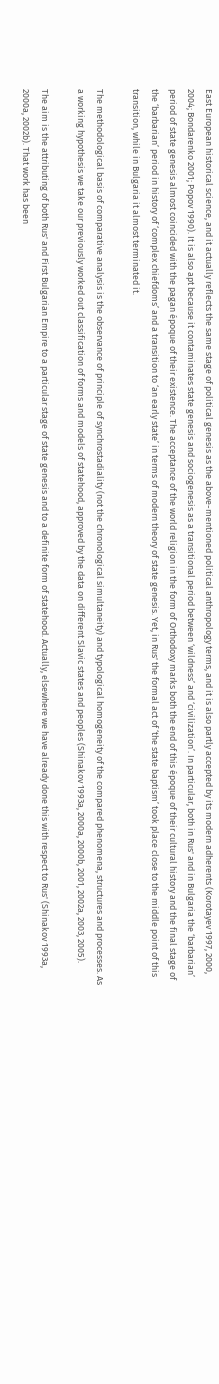East European historical science, and it actually reflects the same stage of political genesis as the above-mentioned political anthropology terms, and it is also partly accepted by its modern adherents (Korotayev 1997, 2000, 2004; Bondarenko 2001; Popov 1990). It is also apt because it contaminates state genesis and sociogenesis as a transitional period between ‘wildness’ and ‘civilization’. In particular, both in Rus' and in Bulgaria the ‘barbarian’ period of state genesis almost coincided with the pagan époque of their existence. The acceptance of the world religion in the form of Orthodoxy marks both the end of this époque of their cultural history and the final stage of the ‘barbarian’ period in history of ‘complex chiefdoms’ and a transition to ‘an early state’ in terms of modern theory of state genesis. Yet, in Rus' the formal act of ‘the state baptism’ took place close to the middle point of this transition, while in Bulgaria it almost terminated it.

The methodological basis of comparative analysis is the observance of principle of synchrostadiality (not the chronological simultaneity) and typological homogeneity of the compared phenomena, structures and processes. As a working hypothesis we take our previously worked out classification of forms and models of statehood, approved by the data on different Slavic states and peoples (Shinakov 1993a, 2000a, 2000b, 2001, 2002a, 2003, 2005).

The aim is the attributing of both Rus' and First Bulgarian Empire to a particular stage of state genesis and to a definite form of statehood. Actually, elsewhere we have already done this with respect to Rus' (Shinakov 1993a, 2000a, 2002b). That work has been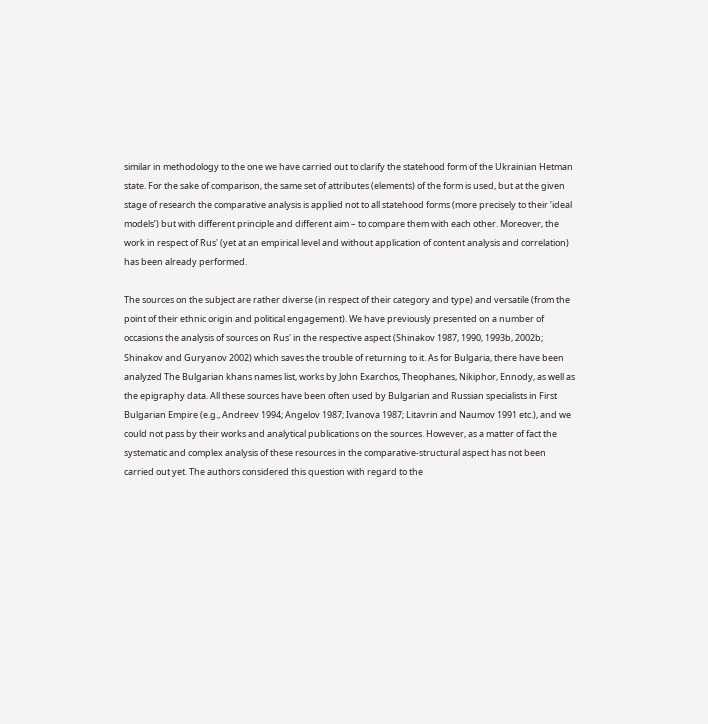similar in methodology to the one we have carried out to clarify the statehood form of the Ukrainian Hetman state. For the sake of comparison, the same set of attributes (elements) of the form is used, but at the given stage of research the comparative analysis is applied not to all statehood forms (more precisely to their ‘ideal models’) but with different principle and different aim – to compare them with each other. Moreover, the work in respect of Rus' (yet at an empirical level and without application of content analysis and correlation) has been already performed.

The sources on the subject are rather diverse (in respect of their category and type) and versatile (from the point of their ethnic origin and political engagement). We have previously presented on a number of occasions the analysis of sources on Rus' in the respective aspect (Shinakov 1987, 1990, 1993b, 2002b; Shinakov and Guryanov 2002) which saves the trouble of returning to it. As for Bulgaria, there have been analyzed The Bulgarian khans names list, works by John Exarchos, Theophanes, Nikiphor, Ennody, as well as the epigraphy data. All these sources have been often used by Bulgarian and Russian specialists in First Bulgarian Empire (e.g., Andreev 1994; Angelov 1987; Ivanova 1987; Litavrin and Naumov 1991 etc.), and we could not pass by their works and analytical publications on the sources. However, as a matter of fact the systematic and complex analysis of these resources in the comparative-structural aspect has not been carried out yet. The authors considered this question with regard to the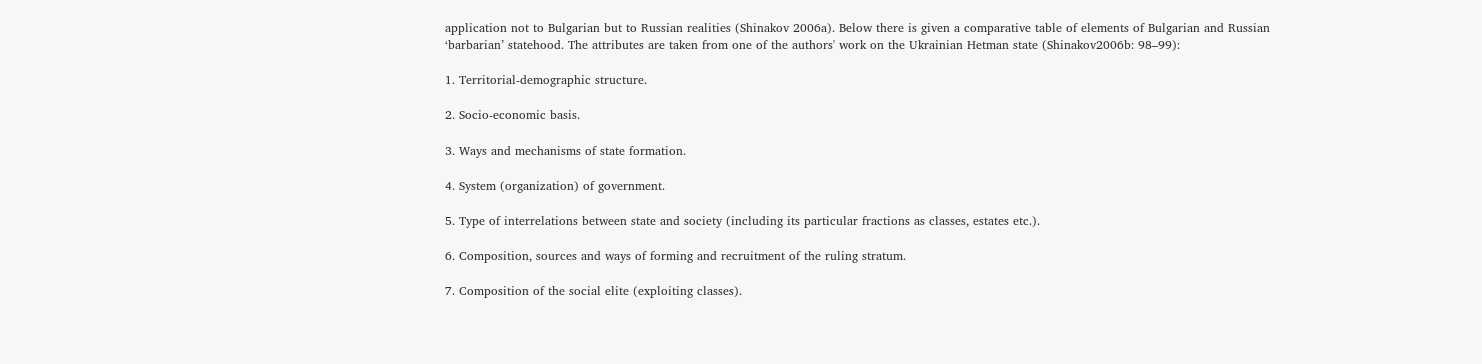application not to Bulgarian but to Russian realities (Shinakov 2006a). Below there is given a comparative table of elements of Bulgarian and Russian ‘barbarian’ statehood. The attributes are taken from one of the authors' work on the Ukrainian Hetman state (Shinakov2006b: 98–99):

1. Territorial-demographic structure.

2. Socio-economic basis.

3. Ways and mechanisms of state formation.

4. System (organization) of government.

5. Type of interrelations between state and society (including its particular fractions as classes, estates etc.).

6. Composition, sources and ways of forming and recruitment of the ruling stratum.

7. Composition of the social elite (exploiting classes).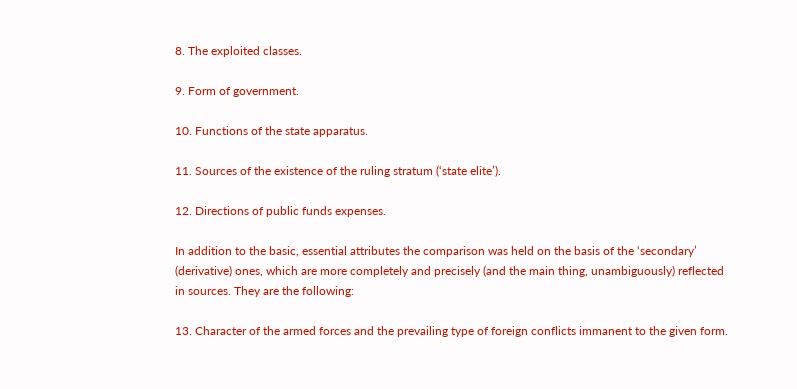8. The exploited classes.

9. Form of government.

10. Functions of the state apparatus.

11. Sources of the existence of the ruling stratum (‘state elite’).

12. Directions of public funds expenses.

In addition to the basic, essential attributes the comparison was held on the basis of the ‘secondary’ (derivative) ones, which are more completely and precisely (and the main thing, unambiguously) reflected in sources. They are the following:

13. Character of the armed forces and the prevailing type of foreign conflicts immanent to the given form.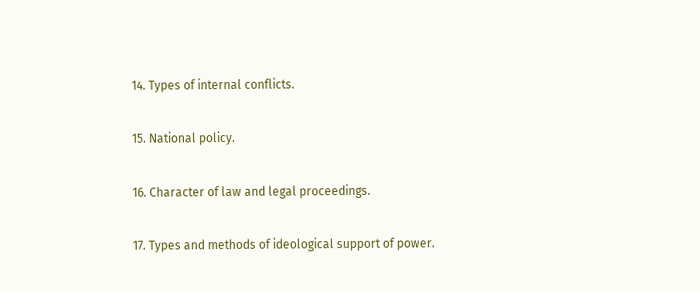14. Types of internal conflicts.

15. National policy.

16. Character of law and legal proceedings.

17. Types and methods of ideological support of power.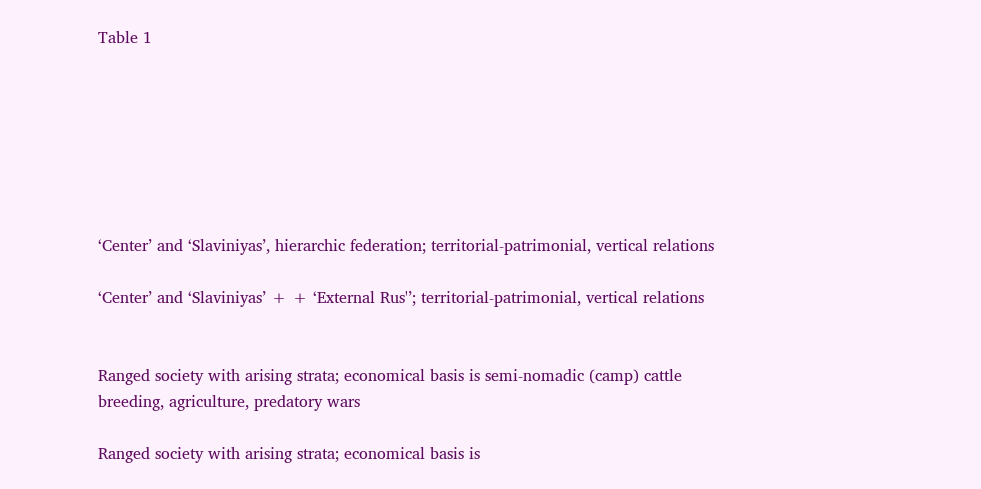Table 1







‘Center’ and ‘Slaviniyas’, hierarchic federation; territorial-patrimonial, vertical relations

‘Center’ and ‘Slaviniyas’ + + ‘External Rus'’; territorial-patrimonial, vertical relations


Ranged society with arising strata; economical basis is semi-nomadic (camp) cattle breeding, agriculture, predatory wars

Ranged society with arising strata; economical basis is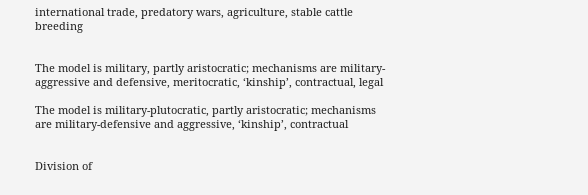international trade, predatory wars, agriculture, stable cattle breeding


The model is military, partly aristocratic; mechanisms are military-aggressive and defensive, meritocratic, ‘kinship’, contractual, legal

The model is military-plutocratic, partly aristocratic; mechanisms are military-defensive and aggressive, ‘kinship’, contractual


Division of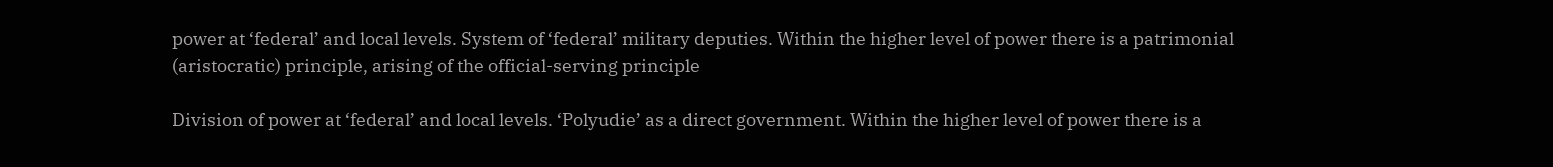power at ‘federal’ and local levels. System of ‘federal’ military deputies. Within the higher level of power there is a patrimonial (aristocratic) principle, arising of the official-serving principle

Division of power at ‘federal’ and local levels. ‘Polyudie’ as a direct government. Within the higher level of power there is a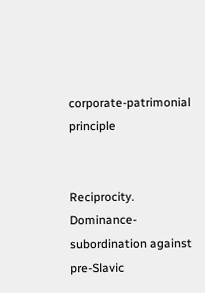corporate-patrimonial principle


Reciprocity. Dominance-subordination against pre-Slavic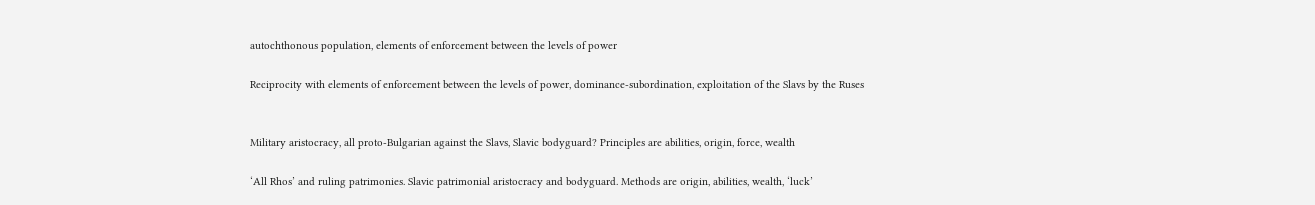autochthonous population, elements of enforcement between the levels of power

Reciprocity with elements of enforcement between the levels of power, dominance-subordination, exploitation of the Slavs by the Ruses


Military aristocracy, all proto-Bulgarian against the Slavs, Slavic bodyguard? Principles are abilities, origin, force, wealth

‘All Rhos’ and ruling patrimonies. Slavic patrimonial aristocracy and bodyguard. Methods are origin, abilities, wealth, ‘luck’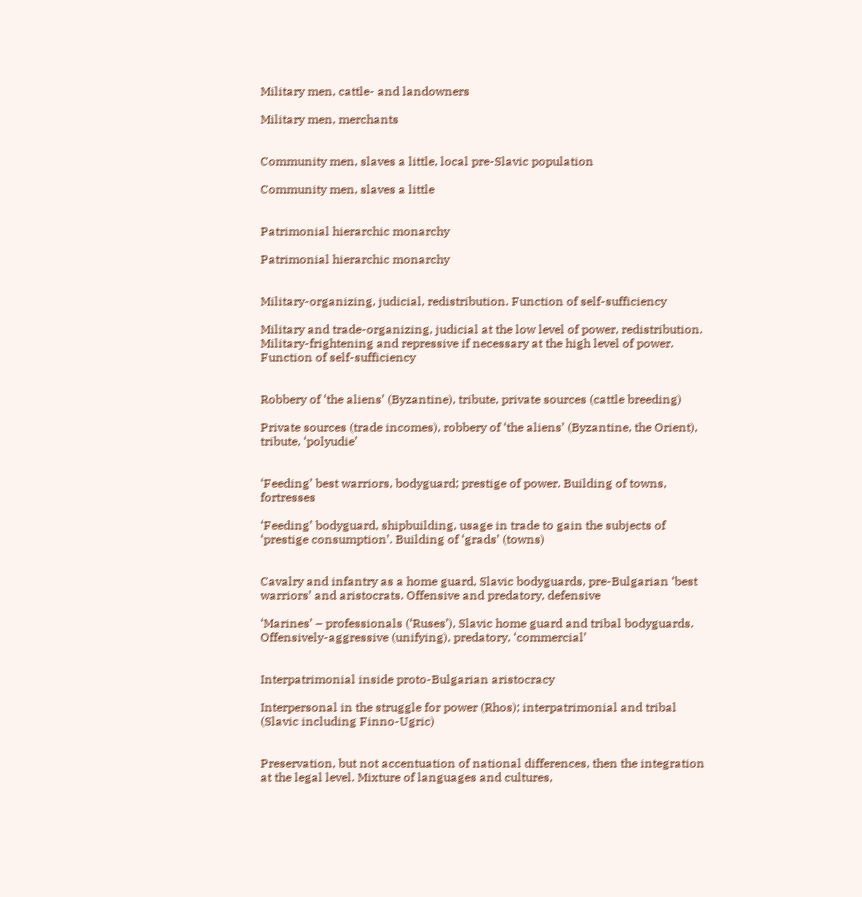Military men, cattle- and landowners

Military men, merchants


Community men, slaves a little, local pre-Slavic population

Community men, slaves a little


Patrimonial hierarchic monarchy

Patrimonial hierarchic monarchy


Military-organizing, judicial, redistribution. Function of self-sufficiency

Military and trade-organizing, judicial at the low level of power, redistribution. Military-frightening and repressive if necessary at the high level of power. Function of self-sufficiency


Robbery of ‘the aliens’ (Byzantine), tribute, private sources (cattle breeding)

Private sources (trade incomes), robbery of ‘the aliens’ (Byzantine, the Orient), tribute, ‘polyudie’


‘Feeding’ best warriors, bodyguard; prestige of power. Building of towns, fortresses

‘Feeding’ bodyguard, shipbuilding, usage in trade to gain the subjects of ‘prestige consumption’. Building of ‘grads’ (towns)


Cavalry and infantry as a home guard, Slavic bodyguards, pre-Bulgarian ‘best warriors’ and aristocrats. Offensive and predatory, defensive

‘Marines’ – professionals (‘Ruses’), Slavic home guard and tribal bodyguards. Offensively-aggressive (unifying), predatory, ‘commercial’


Interpatrimonial inside proto-Bulgarian aristocracy

Interpersonal in the struggle for power (Rhos); interpatrimonial and tribal (Slavic including Finno-Ugric)


Preservation, but not accentuation of national differences, then the integration at the legal level. Mixture of languages and cultures,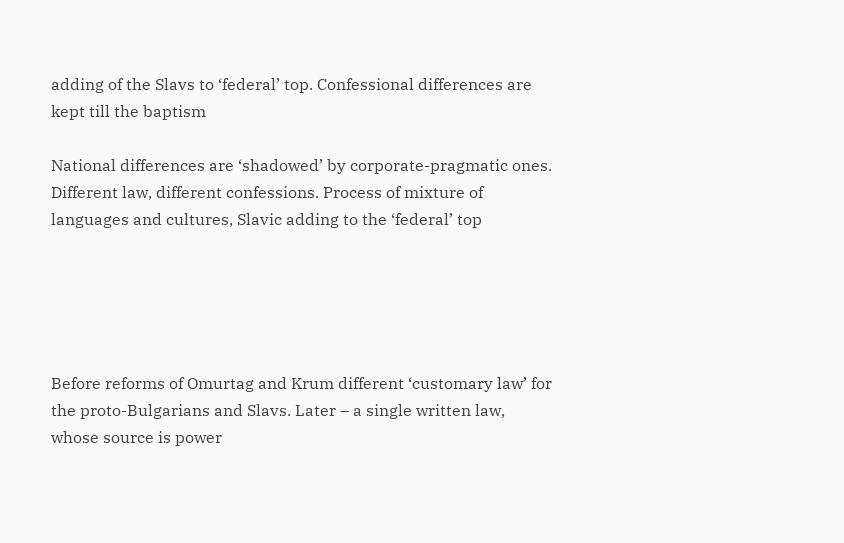adding of the Slavs to ‘federal’ top. Confessional differences are kept till the baptism

National differences are ‘shadowed’ by corporate-pragmatic ones. Different law, different confessions. Process of mixture of languages and cultures, Slavic adding to the ‘federal’ top





Before reforms of Omurtag and Krum different ‘customary law’ for the proto-Bulgarians and Slavs. Later – a single written law, whose source is power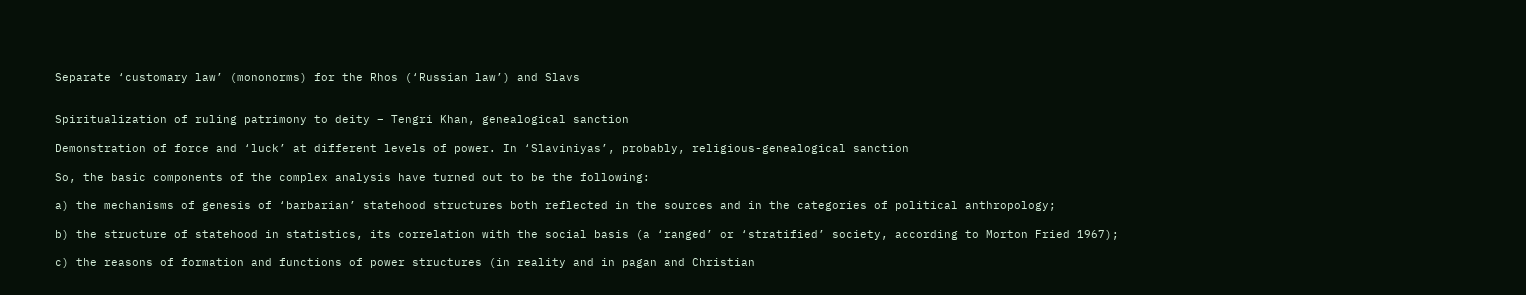Separate ‘customary law’ (mononorms) for the Rhos (‘Russian law’) and Slavs


Spiritualization of ruling patrimony to deity – Tengri Khan, genealogical sanction

Demonstration of force and ‘luck’ at different levels of power. In ‘Slaviniyas’, probably, religious-genealogical sanction

So, the basic components of the complex analysis have turned out to be the following:

a) the mechanisms of genesis of ‘barbarian’ statehood structures both reflected in the sources and in the categories of political anthropology;

b) the structure of statehood in statistics, its correlation with the social basis (a ‘ranged’ or ‘stratified’ society, according to Morton Fried 1967);

c) the reasons of formation and functions of power structures (in reality and in pagan and Christian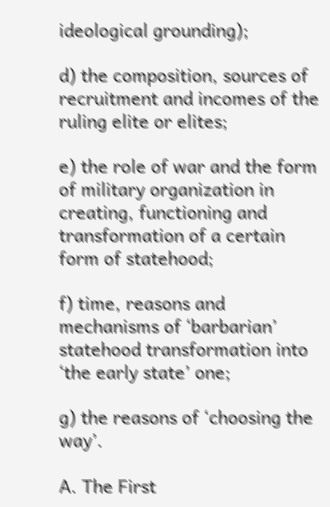ideological grounding);

d) the composition, sources of recruitment and incomes of the ruling elite or elites;

e) the role of war and the form of military organization in creating, functioning and transformation of a certain form of statehood;

f) time, reasons and mechanisms of ‘barbarian’ statehood transformation into ‘the early state’ one;

g) the reasons of ‘choosing the way’.

A. The First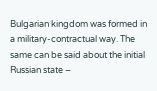Bulgarian kingdom was formed in a military-contractual way. The same can be said about the initial Russian state –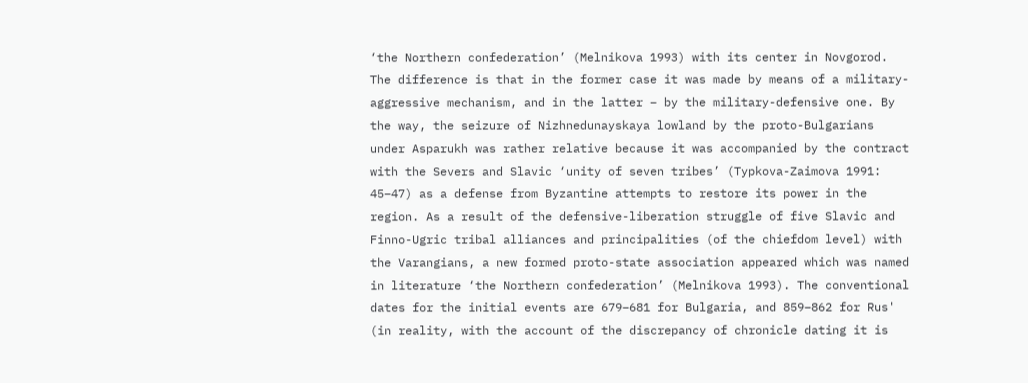‘the Northern confederation’ (Melnikova 1993) with its center in Novgorod. The difference is that in the former case it was made by means of a military-aggressive mechanism, and in the latter – by the military-defensive one. By the way, the seizure of Nizhnedunayskaya lowland by the proto-Bulgarians under Asparukh was rather relative because it was accompanied by the contract with the Severs and Slavic ‘unity of seven tribes’ (Typkova-Zaimova 1991: 45–47) as a defense from Byzantine attempts to restore its power in the region. As a result of the defensive-liberation struggle of five Slavic and Finno-Ugric tribal alliances and principalities (of the chiefdom level) with the Varangians, a new formed proto-state association appeared which was named in literature ‘the Northern confederation’ (Melnikova 1993). The conventional dates for the initial events are 679–681 for Bulgaria, and 859–862 for Rus' (in reality, with the account of the discrepancy of chronicle dating it is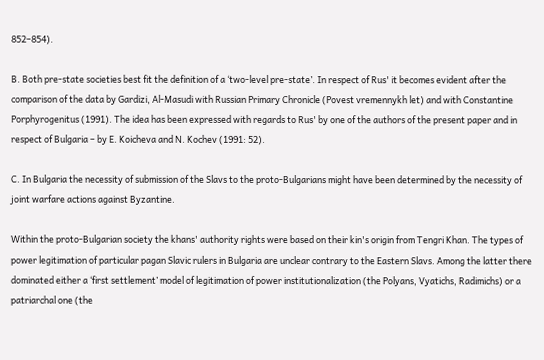852–854).

B. Both pre-state societies best fit the definition of a ‘two-level pre-state’. In respect of Rus' it becomes evident after the comparison of the data by Gardizi, Al-Masudi with Russian Primary Chronicle (Povest vremennykh let) and with Constantine Porphyrogenitus (1991). The idea has been expressed with regards to Rus' by one of the authors of the present paper and in respect of Bulgaria – by E. Koicheva and N. Kochev (1991: 52).

C. In Bulgaria the necessity of submission of the Slavs to the proto-Bulgarians might have been determined by the necessity of joint warfare actions against Byzantine.

Within the proto-Bulgarian society the khans' authority rights were based on their kin's origin from Tengri Khan. The types of power legitimation of particular pagan Slavic rulers in Bulgaria are unclear contrary to the Eastern Slavs. Among the latter there dominated either a ‘first settlement’ model of legitimation of power institutionalization (the Polyans, Vyatichs, Radimichs) or a patriarchal one (the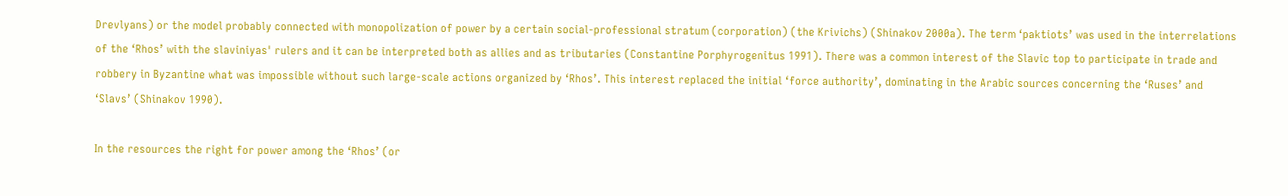Drevlyans) or the model probably connected with monopolization of power by a certain social-professional stratum (corporation) (the Krivichs) (Shinakov 2000a). The term ‘paktiots’ was used in the interrelations of the ‘Rhos’ with the slaviniyas' rulers and it can be interpreted both as allies and as tributaries (Constantine Porphyrogenitus 1991). There was a common interest of the Slavic top to participate in trade and robbery in Byzantine what was impossible without such large-scale actions organized by ‘Rhos’. This interest replaced the initial ‘force authority’, dominating in the Arabic sources concerning the ‘Ruses’ and ‘Slavs’ (Shinakov 1990).

In the resources the right for power among the ‘Rhos’ (or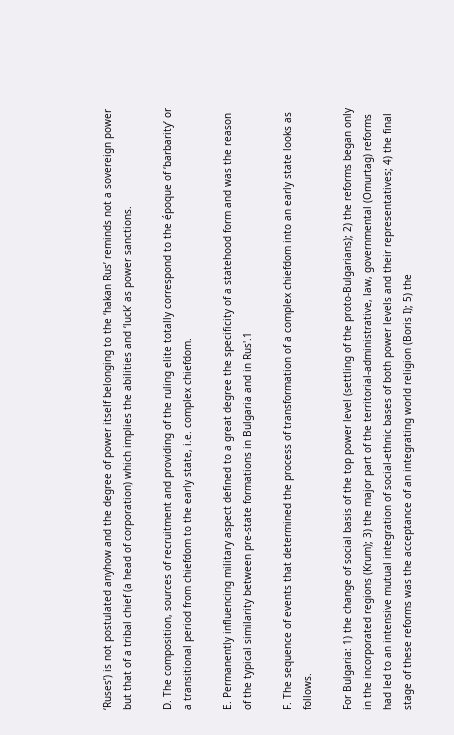‘Ruses’) is not postulated anyhow and the degree of power itself belonging to the ‘hakan Rus’ reminds not a sovereign power but that of a tribal chief (a head of corporation) which implies the abilities and ‘luck’ as power sanctions.

D. The composition, sources of recruitment and providing of the ruling elite totally correspond to the époque of ‘barbarity’ or a transitional period from chiefdom to the early state, i.e. complex chiefdom.

E. Permanently influencing military aspect defined to a great degree the specificity of a statehood form and was the reason of the typical similarity between pre-state formations in Bulgaria and in Rus'.1

F. The sequence of events that determined the process of transformation of a complex chiefdom into an early state looks as follows.

For Bulgaria: 1) the change of social basis of the top power level (settling of the proto-Bulgarians); 2) the reforms began only in the incorporated regions (Krum); 3) the major part of the territorial-administrative, law, governmental (Omurtag) reforms had led to an intensive mutual integration of social-ethnic bases of both power levels and their representatives; 4) the final stage of these reforms was the acceptance of an integrating world religion (Boris I); 5) the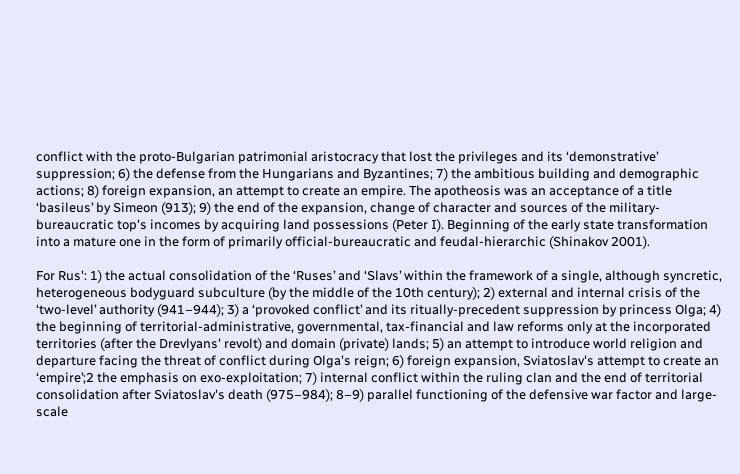conflict with the proto-Bulgarian patrimonial aristocracy that lost the privileges and its ‘demonstrative’ suppression; 6) the defense from the Hungarians and Byzantines; 7) the ambitious building and demographic actions; 8) foreign expansion, an attempt to create an empire. The apotheosis was an acceptance of a title ‘basileus’ by Simeon (913); 9) the end of the expansion, change of character and sources of the military-bureaucratic top's incomes by acquiring land possessions (Peter I). Beginning of the early state transformation into a mature one in the form of primarily official-bureaucratic and feudal-hierarchic (Shinakov 2001).

For Rus': 1) the actual consolidation of the ‘Ruses’ and ‘Slavs’ within the framework of a single, although syncretic, heterogeneous bodyguard subculture (by the middle of the 10th century); 2) external and internal crisis of the ‘two-level’ authority (941–944); 3) a ‘provoked conflict’ and its ritually-precedent suppression by princess Olga; 4) the beginning of territorial-administrative, governmental, tax-financial and law reforms only at the incorporated territories (after the Drevlyans' revolt) and domain (private) lands; 5) an attempt to introduce world religion and departure facing the threat of conflict during Olga's reign; 6) foreign expansion, Sviatoslav's attempt to create an ‘empire’;2 the emphasis on exo-exploitation; 7) internal conflict within the ruling clan and the end of territorial consolidation after Sviatoslav's death (975–984); 8–9) parallel functioning of the defensive war factor and large-scale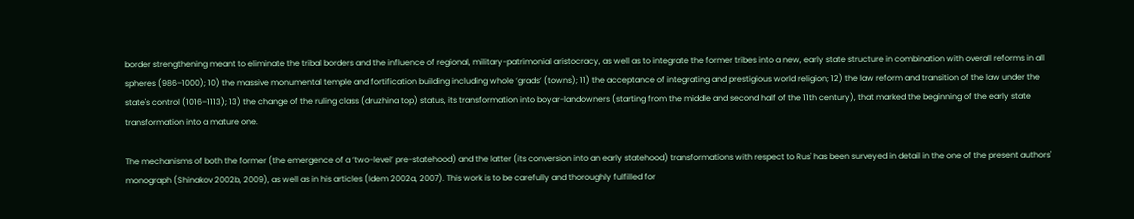border strengthening meant to eliminate the tribal borders and the influence of regional, military-patrimonial aristocracy, as well as to integrate the former tribes into a new, early state structure in combination with overall reforms in all spheres (986–1000); 10) the massive monumental temple and fortification building including whole ‘grads’ (towns); 11) the acceptance of integrating and prestigious world religion; 12) the law reform and transition of the law under the state's control (1016–1113); 13) the change of the ruling class (druzhina top) status, its transformation into boyar-landowners (starting from the middle and second half of the 11th century), that marked the beginning of the early state transformation into a mature one.

The mechanisms of both the former (the emergence of a ‘two-level’ pre-statehood) and the latter (its conversion into an early statehood) transformations with respect to Rus' has been surveyed in detail in the one of the present authors' monograph (Shinakov 2002b, 2009), as well as in his articles (Idem 2002a, 2007). This work is to be carefully and thoroughly fulfilled for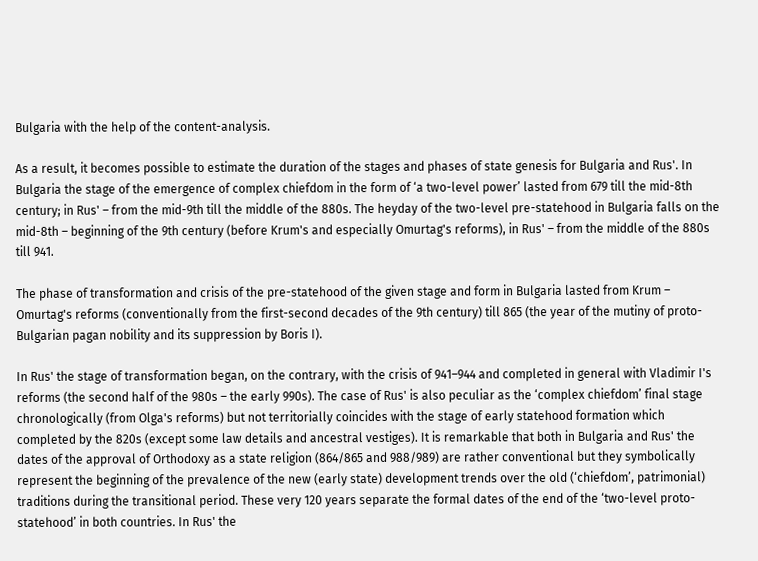Bulgaria with the help of the content-analysis.

As a result, it becomes possible to estimate the duration of the stages and phases of state genesis for Bulgaria and Rus'. In Bulgaria the stage of the emergence of complex chiefdom in the form of ‘a two-level power’ lasted from 679 till the mid-8th century; in Rus' – from the mid-9th till the middle of the 880s. The heyday of the two-level pre-statehood in Bulgaria falls on the mid-8th – beginning of the 9th century (before Krum's and especially Omurtag's reforms), in Rus' – from the middle of the 880s till 941.

The phase of transformation and crisis of the pre-statehood of the given stage and form in Bulgaria lasted from Krum – Omurtag's reforms (conventionally from the first-second decades of the 9th century) till 865 (the year of the mutiny of proto-Bulgarian pagan nobility and its suppression by Boris I).

In Rus' the stage of transformation began, on the contrary, with the crisis of 941–944 and completed in general with Vladimir I's reforms (the second half of the 980s – the early 990s). The case of Rus' is also peculiar as the ‘complex chiefdom’ final stage chronologically (from Olga's reforms) but not territorially coincides with the stage of early statehood formation which completed by the 820s (except some law details and ancestral vestiges). It is remarkable that both in Bulgaria and Rus' the dates of the approval of Orthodoxy as a state religion (864/865 and 988/989) are rather conventional but they symbolically represent the beginning of the prevalence of the new (early state) development trends over the old (‘chiefdom’, patrimonial) traditions during the transitional period. These very 120 years separate the formal dates of the end of the ‘two-level proto-statehood’ in both countries. In Rus' the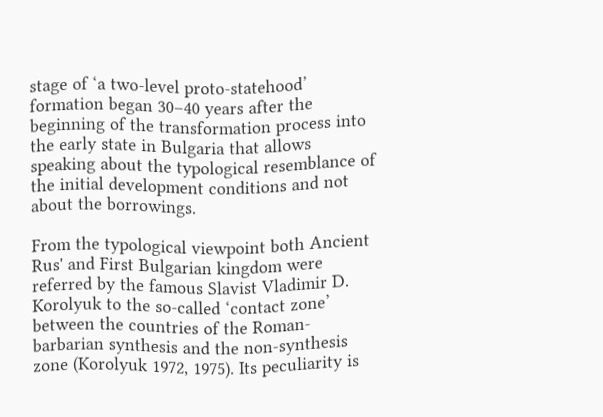stage of ‘a two-level proto-statehood’ formation began 30–40 years after the beginning of the transformation process into the early state in Bulgaria that allows speaking about the typological resemblance of the initial development conditions and not about the borrowings.

From the typological viewpoint both Ancient Rus' and First Bulgarian kingdom were referred by the famous Slavist Vladimir D. Korolyuk to the so-called ‘contact zone’ between the countries of the Roman-barbarian synthesis and the non-synthesis zone (Korolyuk 1972, 1975). Its peculiarity is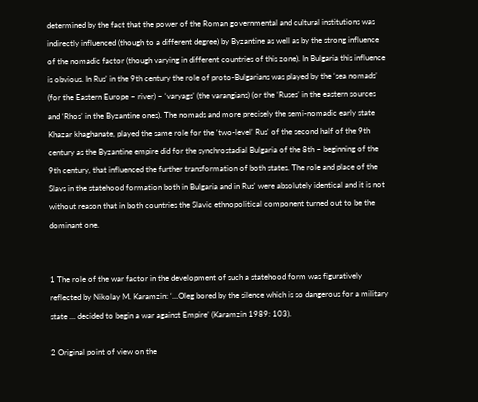determined by the fact that the power of the Roman governmental and cultural institutions was indirectly influenced (though to a different degree) by Byzantine as well as by the strong influence of the nomadic factor (though varying in different countries of this zone). In Bulgaria this influence is obvious. In Rus' in the 9th century the role of proto-Bulgarians was played by the ‘sea nomads’ (for the Eastern Europe – river) – ‘varyags’ (the varangians) (or the ‘Ruses’ in the eastern sources and ‘Rhos’ in the Byzantine ones). The nomads and more precisely the semi-nomadic early state Khazar khaghanate, played the same role for the ‘two-level’ Rus' of the second half of the 9th century as the Byzantine empire did for the synchrostadial Bulgaria of the 8th – beginning of the 9th century, that influenced the further transformation of both states. The role and place of the Slavs in the statehood formation both in Bulgaria and in Rus' were absolutely identical and it is not without reason that in both countries the Slavic ethnopolitical component turned out to be the dominant one.


1 The role of the war factor in the development of such a statehood form was figuratively reflected by Nikolay M. Karamzin: ‘…Oleg bored by the silence which is so dangerous for a military state … decided to begin a war against Empire’ (Karamzin 1989: 103).

2 Original point of view on the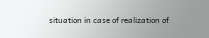situation in case of realization of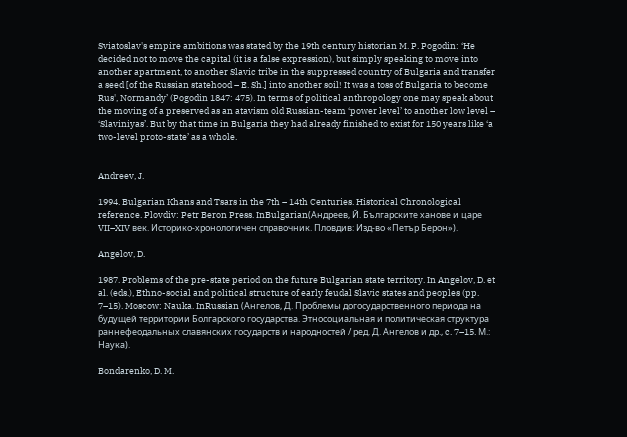Sviatoslav's empire ambitions was stated by the 19th century historian M. P. Pogodin: ‘He decided not to move the capital (it is a false expression), but simply speaking to move into another apartment, to another Slavic tribe in the suppressed country of Bulgaria and transfer a seed [of the Russian statehood – E. Sh.] into another soil! It was a toss of Bulgaria to become Rus', Normandy’ (Pogodin 1847: 475). In terms of political anthropology one may speak about the moving of a preserved as an atavism old Russian-team ‘power level’ to another low level – ‘Slaviniyas’. But by that time in Bulgaria they had already finished to exist for 150 years like ‘a two-level proto-state’ as a whole.


Andreev, J.

1994. Bulgarian Khans and Tsars in the 7th – 14th Centuries. Historical Chronological reference. Plovdiv: Petr Beron Press. InBulgarian(Андреев, Й. Българските ханове и царе VII–XIV век. Историко-хронологичен справочник. Пловдив: Изд-во «Петър Берон»).

Angelov, D.

1987. Problems of the pre-state period on the future Bulgarian state territory. In Angelov, D. et al. (eds.), Ethno-social and political structure of early feudal Slavic states and peoples (pp. 7–15). Moscow: Nauka. InRussian (Ангелов, Д. Проблемы догосударственного периода на будущей территории Болгарского государства. Этносоциальная и политическая структура раннефеодальных славянских государств и народностей / ред. Д. Ангелов и др., c. 7–15. М.: Наука).

Bondarenko, D. M.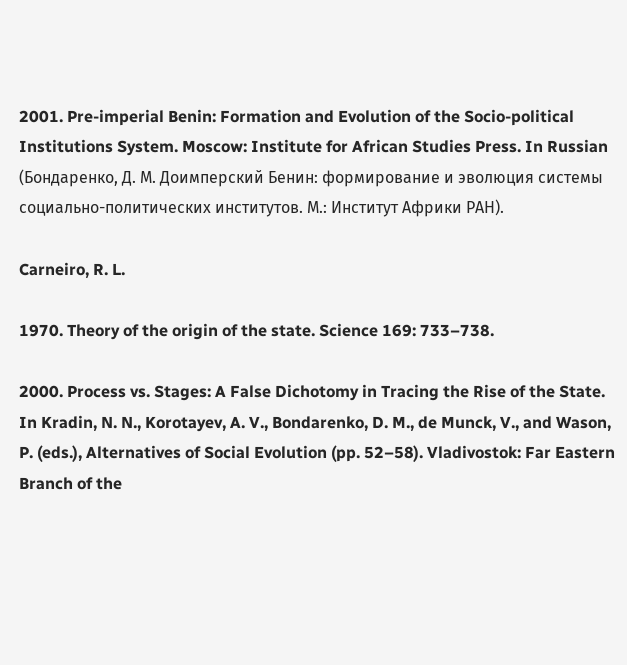2001. Pre-imperial Benin: Formation and Evolution of the Socio-political Institutions System. Moscow: Institute for African Studies Press. In Russian (Бондаренко, Д. М. Доимперский Бенин: формирование и эволюция системы социально-политических институтов. М.: Институт Африки РАН).

Carneiro, R. L.

1970. Theory of the origin of the state. Science 169: 733–738.

2000. Process vs. Stages: A False Dichotomy in Tracing the Rise of the State. In Kradin, N. N., Korotayev, A. V., Bondarenko, D. M., de Munck, V., and Wason, P. (eds.), Alternatives of Social Evolution (pp. 52–58). Vladivostok: Far Eastern Branch of the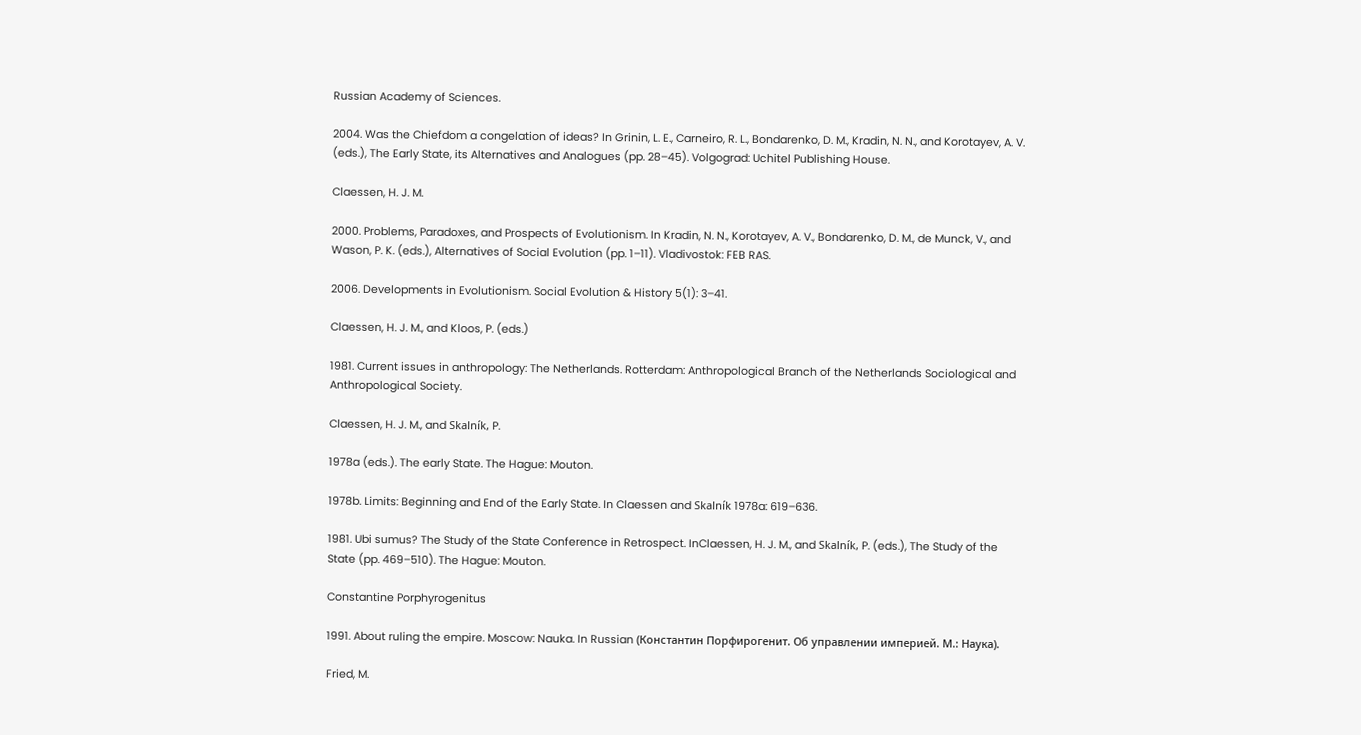Russian Academy of Sciences.

2004. Was the Chiefdom a congelation of ideas? In Grinin, L. E., Carneiro, R. L., Bondarenko, D. M., Kradin, N. N., and Korotayev, A. V. (eds.), The Early State, its Alternatives and Analogues (pp. 28–45). Volgograd: Uchitel Publishing House.

Claessen, H. J. M.

2000. Problems, Paradoxes, and Prospects of Evolutionism. In Kradin, N. N., Korotayev, A. V., Bondarenko, D. M., de Munck, V., and Wason, P. K. (eds.), Alternatives of Social Evolution (pp. 1–11). Vladivostok: FEB RAS.

2006. Developments in Evolutionism. Social Evolution & History 5(1): 3–41.

Claessen, H. J. M., and Kloos, P. (eds.)

1981. Current issues in anthropology: The Netherlands. Rotterdam: Anthropological Branch of the Netherlands Sociological and Anthropological Society.

Claessen, H. J. M., and Skalník, P.

1978a (eds.). The early State. The Hague: Mouton.

1978b. Limits: Beginning and End of the Early State. In Claessen and Skalník 1978a: 619–636.

1981. Ubi sumus? The Study of the State Conference in Retrospect. InClaessen, H. J. M., and Skalník, P. (eds.), The Study of the State (pp. 469–510). The Hague: Mouton.

Constantine Porphyrogenitus

1991. About ruling the empire. Moscow: Nauka. In Russian (Константин Порфирогенит. Об управлении империей. М.: Наука).

Fried, M.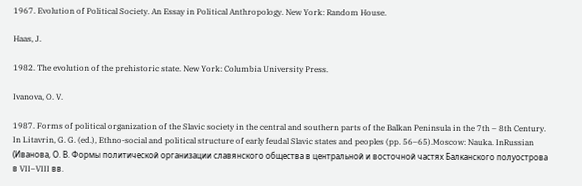1967. Evolution of Political Society. An Essay in Political Anthropology. New York: Random House.

Haas, J.

1982. The evolution of the prehistoric state. New York: Columbia University Press.

Ivanova, O. V.

1987. Forms of political organization of the Slavic society in the central and southern parts of the Balkan Peninsula in the 7th – 8th Century. In Litavrin, G. G. (ed.), Ethno-social and political structure of early feudal Slavic states and peoples (pp. 56–65).Moscow: Nauka. InRussian (Иванова, О. В. Формы политической организации славянского общества в центральной и восточной частях Балканского полуострова в VII–VIII вв.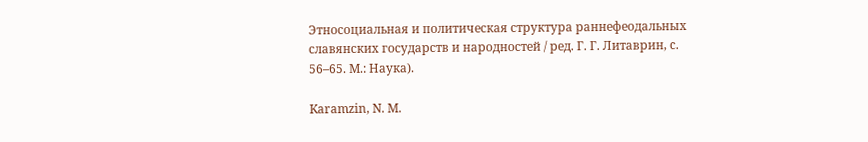Этносоциальная и политическая структура раннефеодальных славянских государств и народностей / ред. Г. Г. Литаврин, c. 56–65. М.: Наука).

Karamzin, N. M.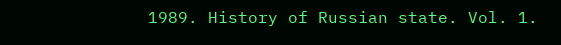1989. History of Russian state. Vol. 1.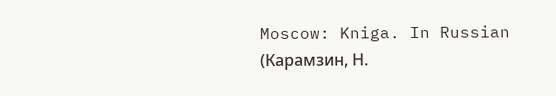Moscow: Kniga. In Russian (Карамзин, Н.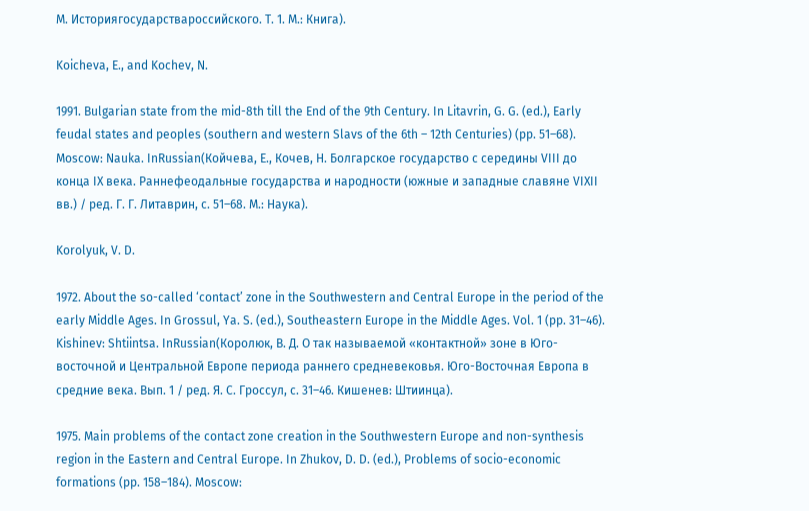М. Историягосударствароссийского. Т. 1. М.: Книга).

Koicheva, E., and Kochev, N.

1991. Bulgarian state from the mid-8th till the End of the 9th Century. In Litavrin, G. G. (ed.), Early feudal states and peoples (southern and western Slavs of the 6th – 12th Centuries) (pp. 51–68). Moscow: Nauka. InRussian(Койчева, Е., Кочев, Н. Болгарское государство с середины VIII до конца IX века. Раннефеодальные государства и народности (южные и западные славяне VIXII вв.) / ред. Г. Г. Литаврин, c. 51–68. М.: Наука).

Korolyuk, V. D.

1972. About the so-called ‘contact’ zone in the Southwestern and Central Europe in the period of the early Middle Ages. In Grossul, Ya. S. (ed.), Southeastern Europe in the Middle Ages. Vol. 1 (pp. 31–46). Kishinev: Shtiintsa. InRussian(Королюк, В. Д. О так называемой «контактной» зоне в Юго-восточной и Центральной Европе периода раннего средневековья. Юго-Восточная Европа в средние века. Вып. 1 / ред. Я. С. Гроссул, с. 31–46. Кишенев: Штиинца).

1975. Main problems of the contact zone creation in the Southwestern Europe and non-synthesis region in the Eastern and Central Europe. In Zhukov, D. D. (ed.), Problems of socio-economic formations (pp. 158–184). Moscow: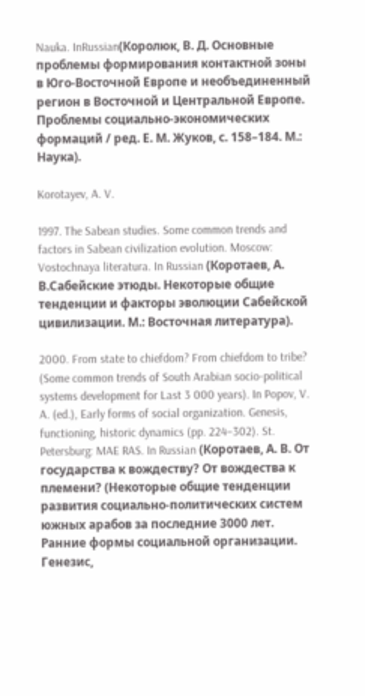Nauka. InRussian(Королюк, В. Д. Основные проблемы формирования контактной зоны в Юго-Восточной Европе и необъединенный регион в Восточной и Центральной Европе. Проблемы социально-экономических формаций / ред. Е. М. Жуков, с. 158–184. М.: Наука).

Korotayev, A. V.

1997. The Sabean studies. Some common trends and factors in Sabean civilization evolution. Moscow: Vostochnaya literatura. In Russian (Коротаев, А. В.Сабейские этюды. Некоторые общие тенденции и факторы эволюции Сабейской цивилизации. М.: Восточная литература).

2000. From state to chiefdom? From chiefdom to tribe? (Some common trends of South Arabian socio-political systems development for Last 3 000 years). In Popov, V. A. (ed.), Early forms of social organization. Genesis, functioning, historic dynamics (pp. 224–302). St. Petersburg: MAE RAS. In Russian (Коротаев, А. В. От государства к вождеству? От вождества к племени? (Некоторые общие тенденции развития социально-политических систем южных арабов за последние 3000 лет. Ранние формы социальной организации. Генезис,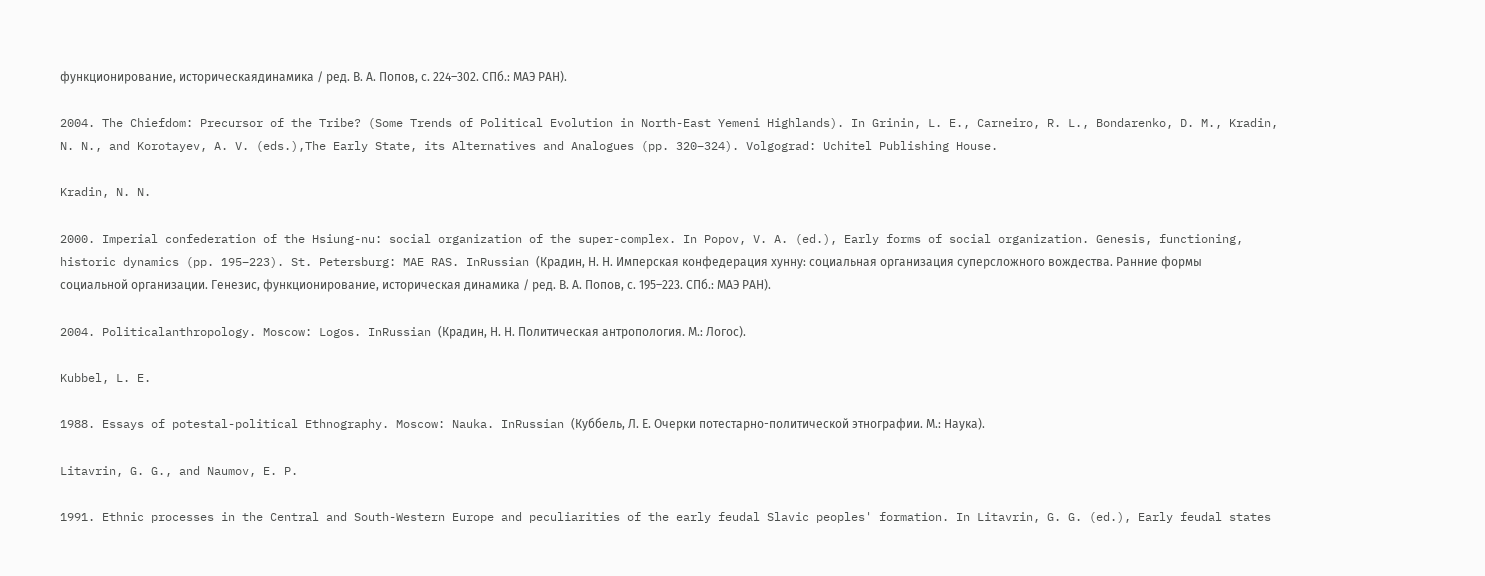функционирование, историческаядинамика / ред. В. А. Попов, с. 224–302. СПб.: МАЭ РАН).

2004. The Chiefdom: Precursor of the Tribe? (Some Trends of Political Evolution in North-East Yemeni Highlands). In Grinin, L. E., Carneiro, R. L., Bondarenko, D. M., Kradin, N. N., and Korotayev, A. V. (eds.),The Early State, its Alternatives and Analogues (pp. 320–324). Volgograd: Uchitel Publishing House.

Kradin, N. N.

2000. Imperial confederation of the Hsiung-nu: social organization of the super-complex. In Popov, V. A. (ed.), Early forms of social organization. Genesis, functioning, historic dynamics (pp. 195–223). St. Petersburg: MAE RAS. InRussian (Крадин, Н. Н. Имперская конфедерация хунну: социальная организация суперсложного вождества. Ранние формы социальной организации. Генезис, функционирование, историческая динамика / ред. В. А. Попов, с. 195–223. СПб.: МАЭ РАН).

2004. Politicalanthropology. Moscow: Logos. InRussian (Крадин, Н. Н. Политическая антропология. М.: Логос).

Kubbel, L. E.

1988. Essays of potestal-political Ethnography. Moscow: Nauka. InRussian (Куббель, Л. Е. Очерки потестарно-политической этнографии. М.: Наука).

Litavrin, G. G., and Naumov, E. P.

1991. Ethnic processes in the Central and South-Western Europe and peculiarities of the early feudal Slavic peoples' formation. In Litavrin, G. G. (ed.), Early feudal states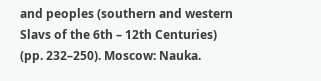and peoples (southern and western Slavs of the 6th – 12th Centuries) (pp. 232–250). Moscow: Nauka.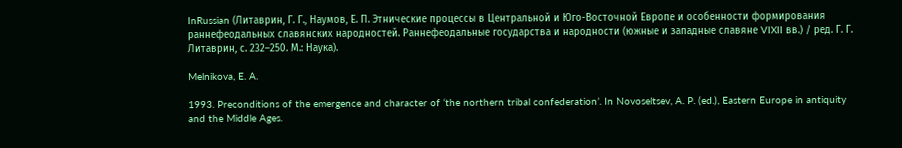InRussian (Литаврин, Г. Г., Наумов, Е. П. Этнические процессы в Центральной и Юго-Восточной Европе и особенности формирования раннефеодальных славянских народностей. Раннефеодальные государства и народности (южные и западные славяне VIXII вв.) / ред. Г. Г. Литаврин, с. 232–250. М.: Наука).

Melnikova, E. A.

1993. Preconditions of the emergence and character of ‘the northern tribal confederation’. In Novoseltsev, A. P. (ed.), Eastern Europe in antiquity and the Middle Ages.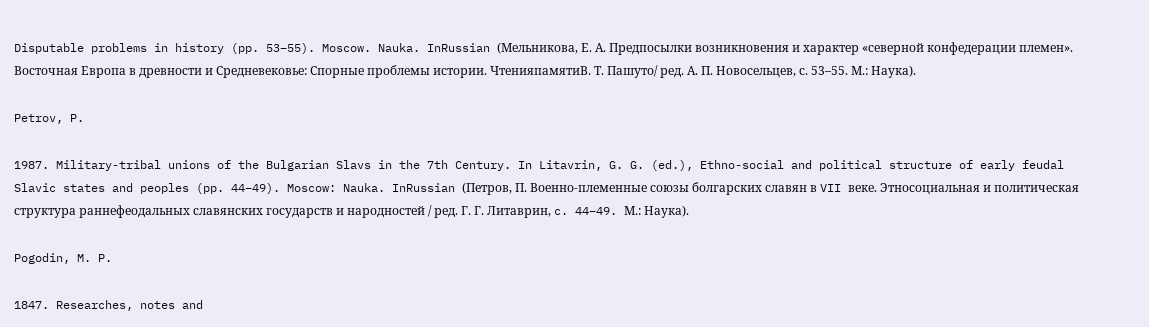Disputable problems in history (pp. 53–55). Moscow. Nauka. InRussian (Мельникова, Е. А. Предпосылки возникновения и характер «северной конфедерации племен». Восточная Европа в древности и Средневековье: Спорные проблемы истории. ЧтенияпамятиВ. Т. Пашуто/ ред. А. П. Новосельцев, с. 53–55. М.: Наука).

Petrov, P.

1987. Military-tribal unions of the Bulgarian Slavs in the 7th Century. In Litavrin, G. G. (ed.), Ethno-social and political structure of early feudal Slavic states and peoples (pp. 44–49). Moscow: Nauka. InRussian (Петров, П. Военно-племенные союзы болгарских славян в VII веке. Этносоциальная и политическая структура раннефеодальных славянских государств и народностей / ред. Г. Г. Литаврин, c. 44–49. М.: Наука).

Pogodin, M. P.

1847. Researches, notes and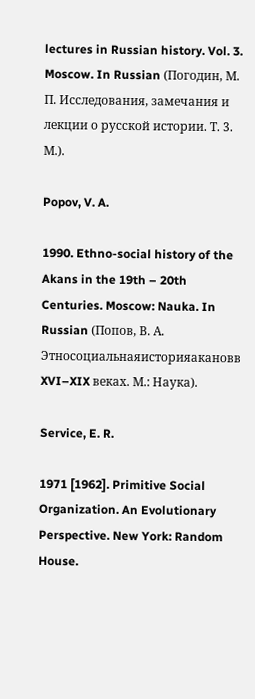lectures in Russian history. Vol. 3. Moscow. In Russian (Погодин, М. П. Исследования, замечания и лекции о русской истории. Т. 3. М.).

Popov, V. A.

1990. Ethno-social history of the Akans in the 19th – 20th Centuries. Moscow: Nauka. In Russian (Попов, В. А. Этносоциальнаяисторияакановв XVI–XIX веках. М.: Наука).

Service, E. R.

1971 [1962]. Primitive Social Organization. An Evolutionary Perspective. New York: Random House.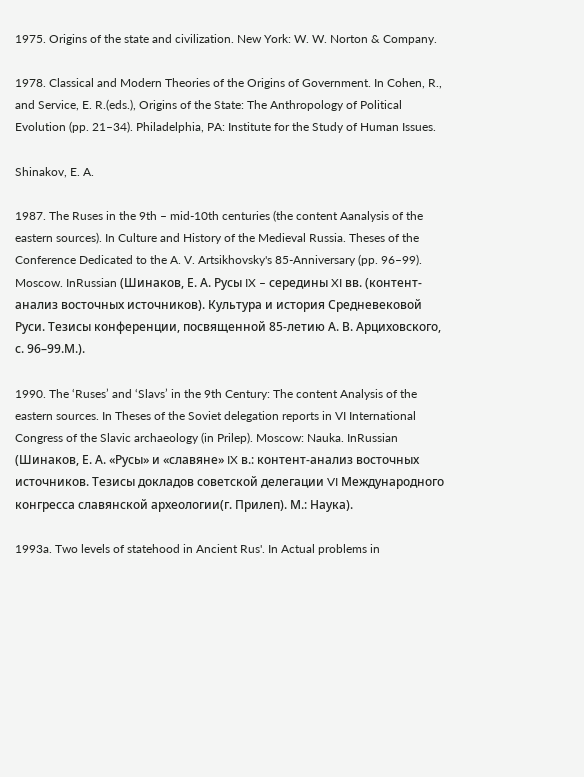1975. Origins of the state and civilization. New York: W. W. Norton & Company.

1978. Classical and Modern Theories of the Origins of Government. In Cohen, R., and Service, E. R.(eds.), Origins of the State: The Anthropology of Political Evolution (pp. 21–34). Philadelphia, PA: Institute for the Study of Human Issues.

Shinakov, E. A.

1987. The Ruses in the 9th – mid-10th centuries (the content Aanalysis of the eastern sources). In Culture and History of the Medieval Russia. Theses of the Conference Dedicated to the A. V. Artsikhovsky's 85-Anniversary (pp. 96–99). Moscow. InRussian (Шинаков, Е. А. Русы IX – середины XI вв. (контент-анализ восточных источников). Культура и история Средневековой Руси. Тезисы конференции, посвященной 85-летию А. В. Арциховского, с. 96–99.М.).

1990. The ‘Ruses’ and ‘Slavs’ in the 9th Century: The content Analysis of the eastern sources. In Theses of the Soviet delegation reports in VI International Congress of the Slavic archaeology (in Prilep). Moscow: Nauka. InRussian (Шинаков, Е. А. «Русы» и «славяне» IX в.: контент-анализ восточных источников. Тезисы докладов советской делегации VI Международного конгресса славянской археологии(г. Прилеп). М.: Наука).

1993a. Two levels of statehood in Ancient Rus'. In Actual problems in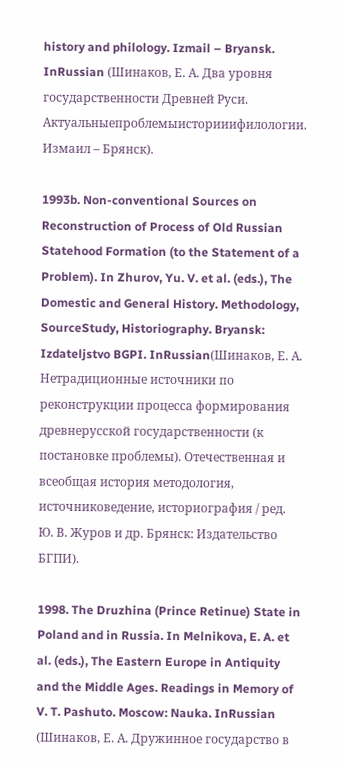history and philology. Izmail – Bryansk. InRussian (Шинаков, Е. А. Два уровня государственности Древней Руси. Актуальныепроблемыисторииифилологии. Измаил – Брянск).

1993b. Non-conventional Sources on Reconstruction of Process of Old Russian Statehood Formation (to the Statement of a Problem). In Zhurov, Yu. V. et al. (eds.), The Domestic and General History. Methodology, SourceStudy, Historiography. Bryansk: Izdateljstvo BGPI. InRussian(Шинаков, Е. А. Нетрадиционные источники по реконструкции процесса формирования древнерусской государственности (к постановке проблемы). Отечественная и всеобщая история методология, источниковедение, историография / ред. Ю. В. Журов и др. Брянск: Издательство БГПИ).

1998. The Druzhina (Prince Retinue) State in Poland and in Russia. In Melnikova, E. A. et al. (eds.), The Eastern Europe in Antiquity and the Middle Ages. Readings in Memory of V. T. Pashuto. Moscow: Nauka. InRussian (Шинаков, Е. А. Дружинное государство в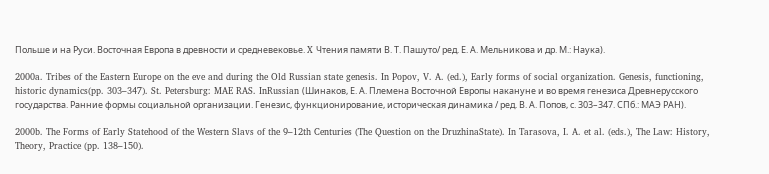Польше и на Руси. Восточная Европа в древности и средневековье. X Чтения памяти В. Т. Пашуто/ ред. Е. А. Мельникова и др. М.: Наука).

2000a. Tribes of the Eastern Europe on the eve and during the Old Russian state genesis. In Popov, V. A. (ed.), Early forms of social organization. Genesis, functioning, historic dynamics(pp. 303–347). St. Petersburg: MAE RAS. InRussian (Шинаков, Е. А. Племена Восточной Европы накануне и во время генезиса Древнерусского государства. Ранние формы социальной организации. Генезис, функционирование, историческая динамика / ред. В. А. Попов, с. 303–347. СПб.: МАЭ РАН).

2000b. The Forms of Early Statehood of the Western Slavs of the 9–12th Centuries (The Question on the DruzhinaState). In Tarasova, I. A. et al. (eds.), The Law: History, Theory, Practice (pp. 138–150).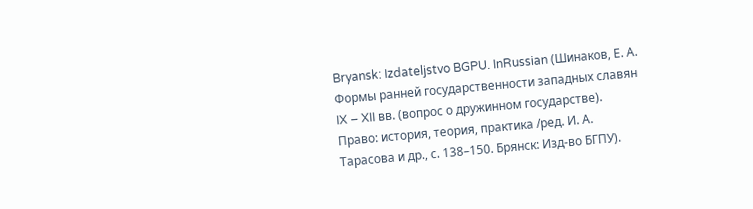Bryansk: Izdateljstvo BGPU. InRussian (Шинаков, Е. А. Формы ранней государственности западных славян IX – XII вв. (вопрос о дружинном государстве). Право: история, теория, практика /ред. И. А. Тарасова и др., с. 138–150. Брянск: Изд-во БГПУ).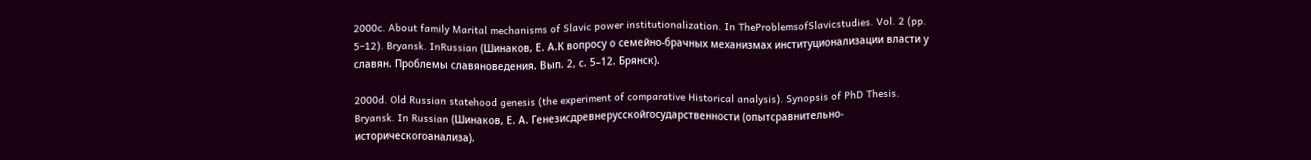2000c. About family Marital mechanisms of Slavic power institutionalization. In TheProblemsofSlavicstudies. Vol. 2 (pp. 5–12). Bryansk. InRussian (Шинаков, Е. А.К вопросу о семейно-брачных механизмах институционализации власти у славян. Проблемы славяноведения. Вып. 2, с. 5–12. Брянск).

2000d. Old Russian statehood genesis (the experiment of comparative Historical analysis). Synopsis of PhD Thesis. Bryansk. In Russian (Шинаков, Е. А. Генезисдревнерусскойгосударственности (опытсравнительно-историческогоанализа).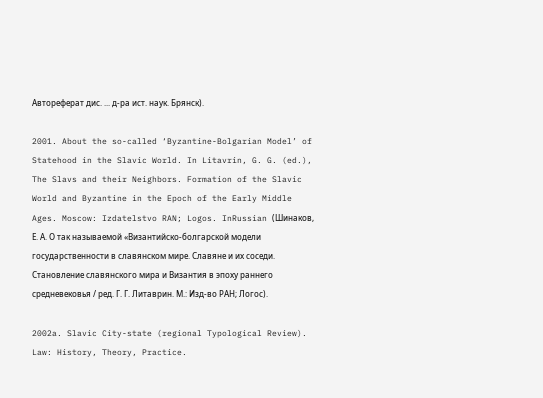Автореферат дис. ... д-ра ист. наук. Брянск).

2001. About the so-called ‘Byzantine-Bolgarian Model’ of Statehood in the Slavic World. In Litavrin, G. G. (ed.), The Slavs and their Neighbors. Formation of the Slavic World and Byzantine in the Epoch of the Early Middle Ages. Moscow: Izdatelstvo RAN; Logos. InRussian (Шинаков, Е. А. О так называемой «Византийско-болгарской модели государственности в славянском мире. Славяне и их соседи. Становление славянского мира и Византия в эпоху раннего средневековья / ред. Г. Г. Литаврин. М.: Изд-во РАН; Логос).

2002a. Slavic City-state (regional Typological Review). Law: History, Theory, Practice.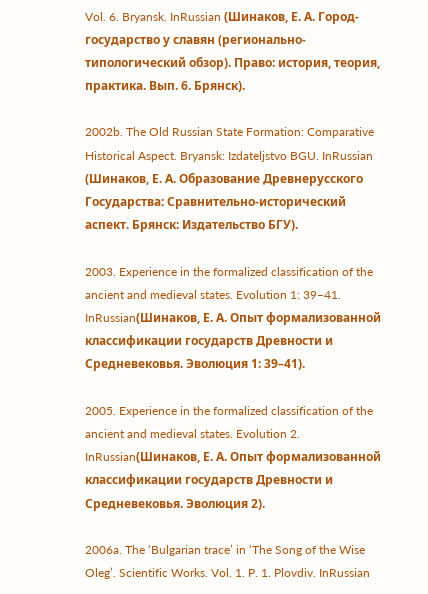Vol. 6. Bryansk. InRussian (Шинаков, Е. А. Город-государство у славян (регионально-типологический обзор). Право: история, теория, практика. Вып. 6. Брянск).

2002b. The Old Russian State Formation: Comparative Historical Aspect. Bryansk: Izdateljstvo BGU. InRussian (Шинаков, Е. А. Образование Древнерусского Государства: Сравнительно-исторический аспект. Брянск: Издательство БГУ).

2003. Experience in the formalized classification of the ancient and medieval states. Evolution 1: 39–41. InRussian(Шинаков, Е. А. Опыт формализованной классификации государств Древности и Средневековья. Эволюция 1: 39–41).

2005. Experience in the formalized classification of the ancient and medieval states. Evolution 2. InRussian(Шинаков, Е. А. Опыт формализованной классификации государств Древности и Средневековья. Эволюция 2).

2006a. The ‘Bulgarian trace’ in ‘The Song of the Wise Oleg’. Scientific Works. Vol. 1. P. 1. Plovdiv. InRussian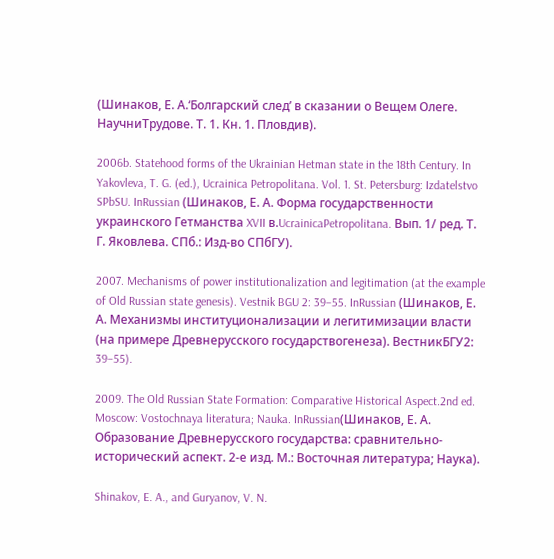(Шинаков, Е. А.‘Болгарский след’ в сказании о Вещем Олеге. НаучниТрудове. Т. 1. Кн. 1. Пловдив).

2006b. Statehood forms of the Ukrainian Hetman state in the 18th Century. In Yakovleva, T. G. (ed.), Ucrainica Petropolitana. Vol. 1. St. Petersburg: Izdatelstvo SPbSU. InRussian (Шинаков, Е. А. Форма государственности украинского Гетманства XVII в.UcrainicaPetropolitana. Вып. 1/ ред. Т. Г. Яковлева. СПб.: Изд-во СПбГУ).

2007. Mechanisms of power institutionalization and legitimation (at the example of Old Russian state genesis). Vestnik BGU 2: 39–55. InRussian (Шинаков, Е. А. Механизмы институционализации и легитимизации власти (на примере Древнерусского государствогенеза). ВестникБГУ2: 39–55).

2009. The Old Russian State Formation: Comparative Historical Aspect.2nd ed. Moscow: Vostochnaya literatura; Nauka. InRussian(Шинаков, Е. А. Образование Древнерусского государства: сравнительно-исторический аспект. 2-е изд. М.: Восточная литература; Наука).

Shinakov, E. A., and Guryanov, V. N.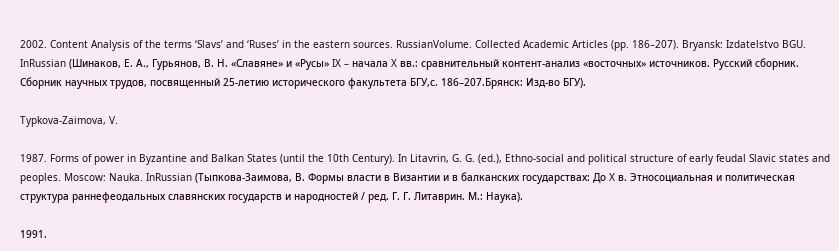2002. Content Analysis of the terms ‘Slavs’ and ‘Ruses’ in the eastern sources. RussianVolume. Collected Academic Articles (pp. 186–207). Bryansk: Izdatelstvo BGU. InRussian (Шинаков, Е. А., Гурьянов, В. Н. «Славяне» и «Русы» IX – начала X вв.: сравнительный контент-анализ «восточных» источников. Русский сборник. Сборник научных трудов, посвященный 25-летию исторического факультета БГУ,с. 186–207.Брянск: Изд-во БГУ).

Typkova-Zaimova, V.

1987. Forms of power in Byzantine and Balkan States (until the 10th Century). In Litavrin, G. G. (ed.), Ethno-social and political structure of early feudal Slavic states and peoples. Moscow: Nauka. InRussian (Тыпкова-Заимова, В. Формы власти в Византии и в балканских государствах: До X в. Этносоциальная и политическая структура раннефеодальных славянских государств и народностей / ред. Г. Г. Литаврин. М.: Наука).

1991.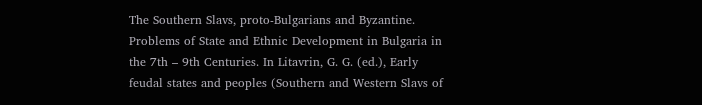The Southern Slavs, proto-Bulgarians and Byzantine. Problems of State and Ethnic Development in Bulgaria in the 7th – 9th Centuries. In Litavrin, G. G. (ed.), Early feudal states and peoples (Southern and Western Slavs of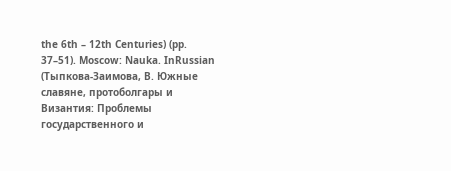the 6th – 12th Centuries) (pp. 37–51). Moscow: Nauka. InRussian (Тыпкова-Заимова, В. Южные славяне, протоболгары и Византия: Проблемы государственного и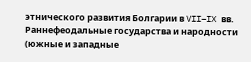этнического развития Болгарии в VII–IX вв. Раннефеодальные государства и народности (южные и западные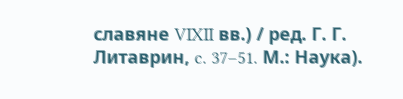славяне VIXII вв.) / ред. Г. Г. Литаврин, c. 37–51. М.: Наука).